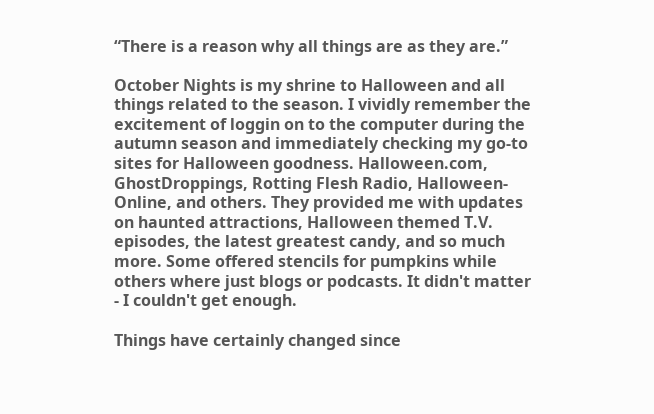“There is a reason why all things are as they are.”

October Nights is my shrine to Halloween and all things related to the season. I vividly remember the excitement of loggin on to the computer during the autumn season and immediately checking my go-to sites for Halloween goodness. Halloween.com, GhostDroppings, Rotting Flesh Radio, Halloween-Online, and others. They provided me with updates on haunted attractions, Halloween themed T.V. episodes, the latest greatest candy, and so much more. Some offered stencils for pumpkins while others where just blogs or podcasts. It didn't matter - I couldn't get enough.

Things have certainly changed since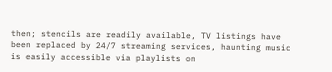then; stencils are readily available, TV listings have been replaced by 24/7 streaming services, haunting music is easily accessible via playlists on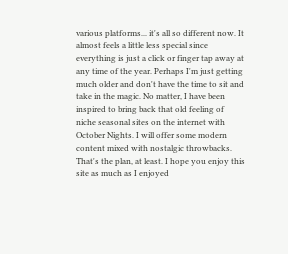various platforms... it's all so different now. It almost feels a little less special since everything is just a click or finger tap away at any time of the year. Perhaps I'm just getting much older and don't have the time to sit and take in the magic. No matter, I have been inspired to bring back that old feeling of niche seasonal sites on the internet with October Nights. I will offer some modern content mixed with nostalgic throwbacks. That's the plan, at least. I hope you enjoy this site as much as I enjoyed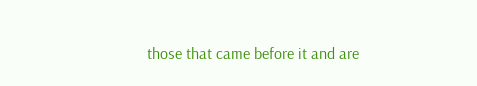those that came before it and are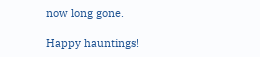now long gone.

Happy hauntings!